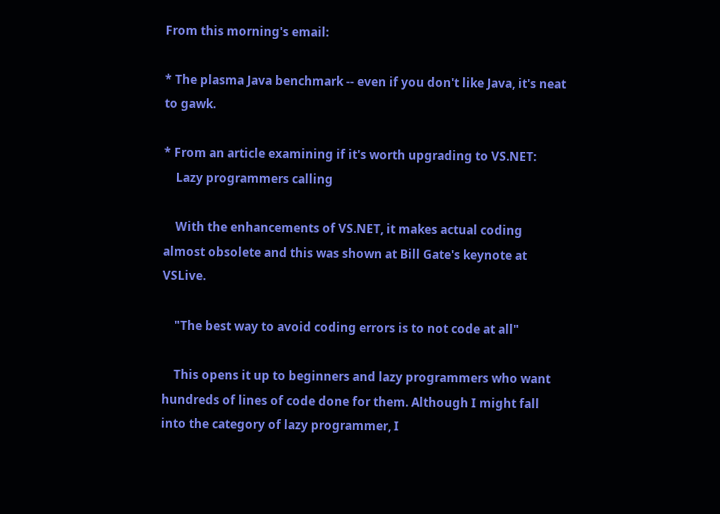From this morning's email:

* The plasma Java benchmark -- even if you don't like Java, it's neat to gawk.

* From an article examining if it's worth upgrading to VS.NET:
    Lazy programmers calling

    With the enhancements of VS.NET, it makes actual coding almost obsolete and this was shown at Bill Gate's keynote at VSLive.

    "The best way to avoid coding errors is to not code at all"

    This opens it up to beginners and lazy programmers who want hundreds of lines of code done for them. Although I might fall into the category of lazy programmer, I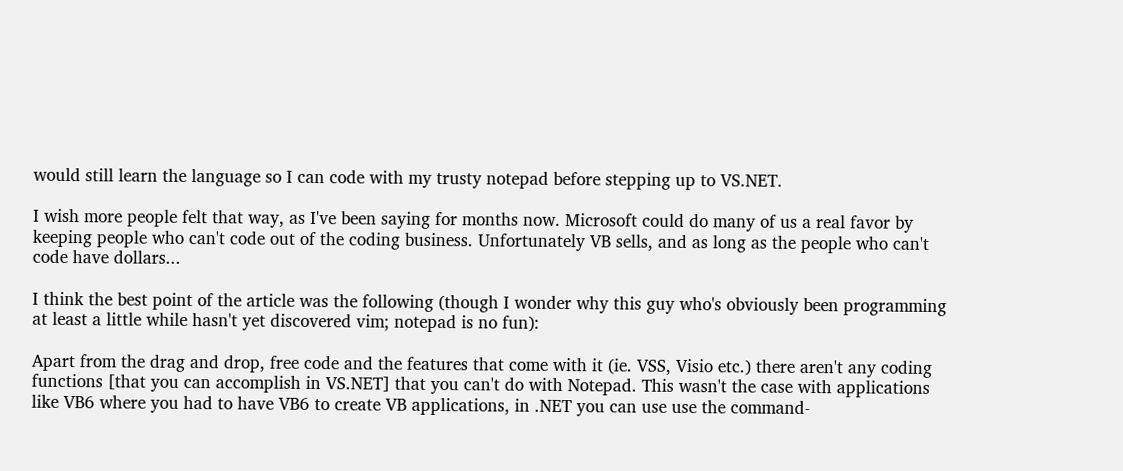would still learn the language so I can code with my trusty notepad before stepping up to VS.NET.

I wish more people felt that way, as I've been saying for months now. Microsoft could do many of us a real favor by keeping people who can't code out of the coding business. Unfortunately VB sells, and as long as the people who can't code have dollars...

I think the best point of the article was the following (though I wonder why this guy who's obviously been programming at least a little while hasn't yet discovered vim; notepad is no fun):

Apart from the drag and drop, free code and the features that come with it (ie. VSS, Visio etc.) there aren't any coding functions [that you can accomplish in VS.NET] that you can't do with Notepad. This wasn't the case with applications like VB6 where you had to have VB6 to create VB applications, in .NET you can use use the command-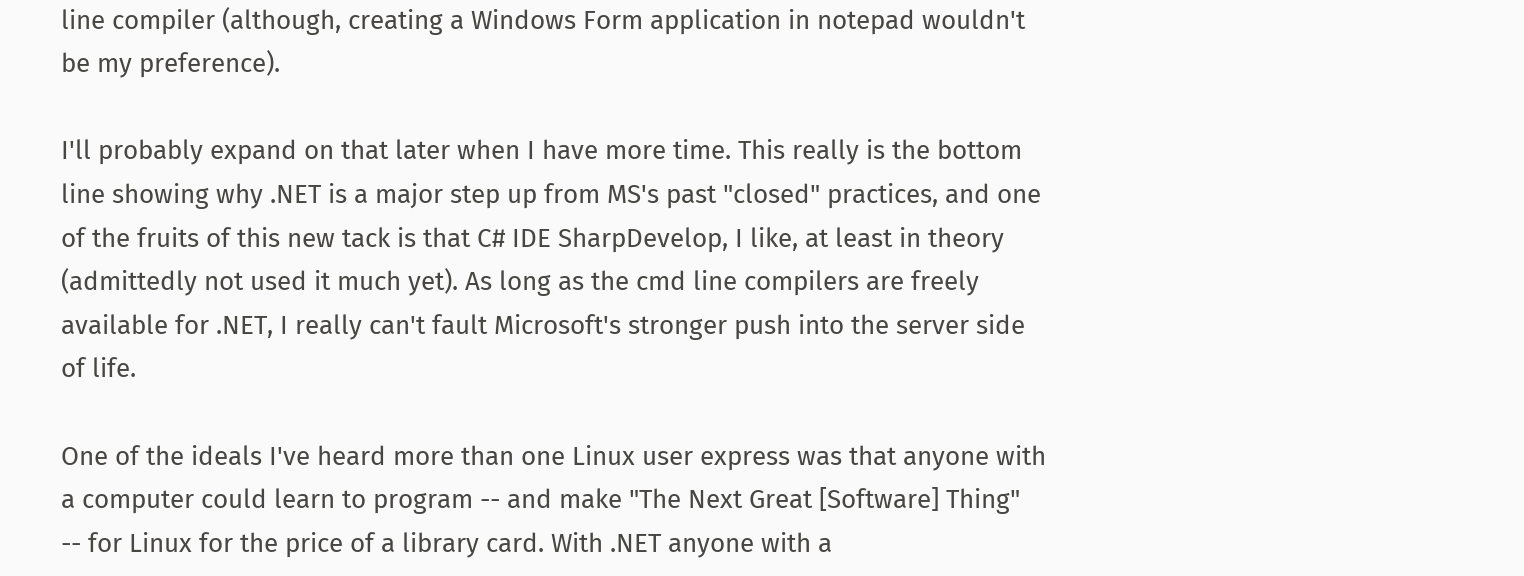line compiler (although, creating a Windows Form application in notepad wouldn't be my preference).

I'll probably expand on that later when I have more time. This really is the bottom line showing why .NET is a major step up from MS's past "closed" practices, and one of the fruits of this new tack is that C# IDE SharpDevelop, I like, at least in theory (admittedly not used it much yet). As long as the cmd line compilers are freely available for .NET, I really can't fault Microsoft's stronger push into the server side of life.

One of the ideals I've heard more than one Linux user express was that anyone with a computer could learn to program -- and make "The Next Great [Software] Thing" -- for Linux for the price of a library card. With .NET anyone with a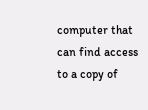computer that can find access to a copy of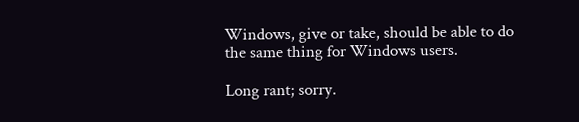Windows, give or take, should be able to do the same thing for Windows users.

Long rant; sorry.